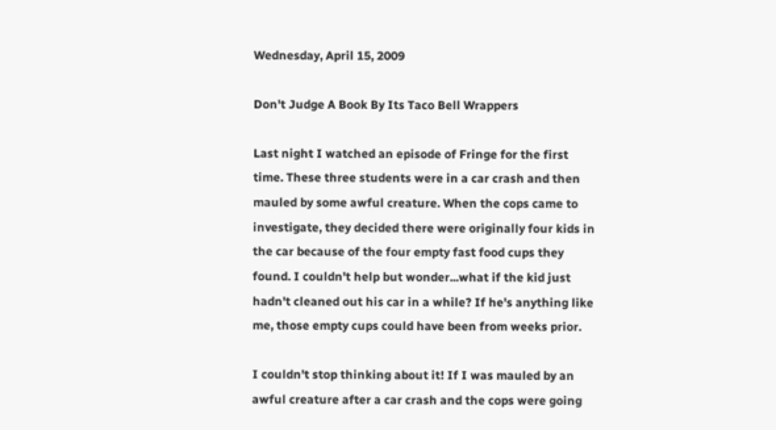Wednesday, April 15, 2009

Don't Judge A Book By Its Taco Bell Wrappers

Last night I watched an episode of Fringe for the first time. These three students were in a car crash and then mauled by some awful creature. When the cops came to investigate, they decided there were originally four kids in the car because of the four empty fast food cups they found. I couldn't help but wonder...what if the kid just hadn't cleaned out his car in a while? If he's anything like me, those empty cups could have been from weeks prior.

I couldn't stop thinking about it! If I was mauled by an awful creature after a car crash and the cops were going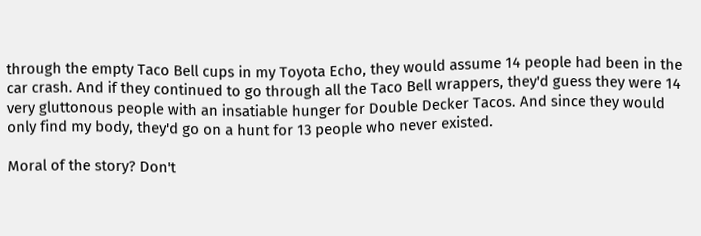through the empty Taco Bell cups in my Toyota Echo, they would assume 14 people had been in the car crash. And if they continued to go through all the Taco Bell wrappers, they'd guess they were 14 very gluttonous people with an insatiable hunger for Double Decker Tacos. And since they would only find my body, they'd go on a hunt for 13 people who never existed.

Moral of the story? Don't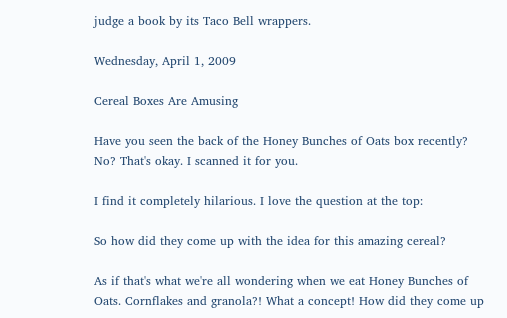judge a book by its Taco Bell wrappers.

Wednesday, April 1, 2009

Cereal Boxes Are Amusing

Have you seen the back of the Honey Bunches of Oats box recently? No? That's okay. I scanned it for you.

I find it completely hilarious. I love the question at the top:

So how did they come up with the idea for this amazing cereal?

As if that's what we're all wondering when we eat Honey Bunches of Oats. Cornflakes and granola?! What a concept! How did they come up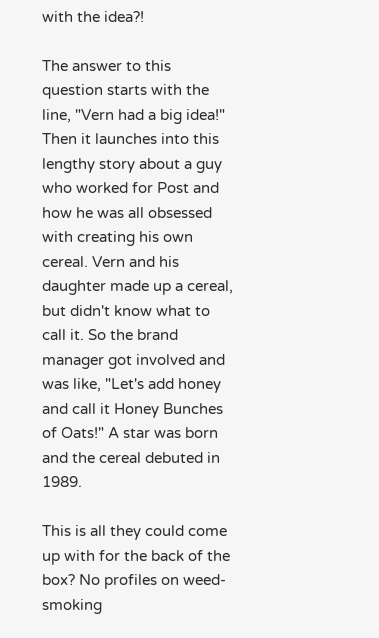with the idea?!

The answer to this question starts with the line, "Vern had a big idea!" Then it launches into this lengthy story about a guy who worked for Post and how he was all obsessed with creating his own cereal. Vern and his daughter made up a cereal, but didn't know what to call it. So the brand manager got involved and was like, "Let's add honey and call it Honey Bunches of Oats!" A star was born and the cereal debuted in 1989.

This is all they could come up with for the back of the box? No profiles on weed-smoking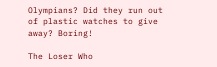Olympians? Did they run out of plastic watches to give away? Boring!

The Loser Who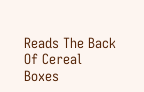Reads The Back Of Cereal Boxes